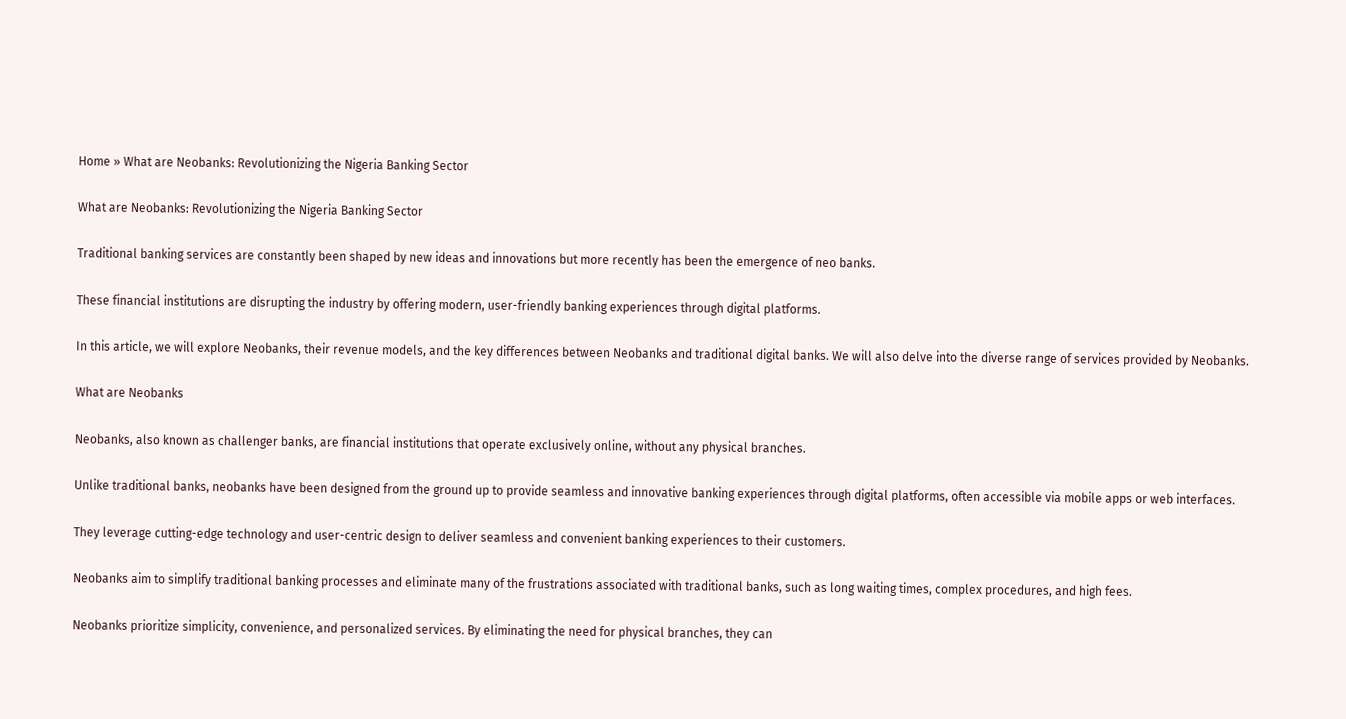Home » What are Neobanks: Revolutionizing the Nigeria Banking Sector

What are Neobanks: Revolutionizing the Nigeria Banking Sector

Traditional banking services are constantly been shaped by new ideas and innovations but more recently has been the emergence of neo banks.

These financial institutions are disrupting the industry by offering modern, user-friendly banking experiences through digital platforms.

In this article, we will explore Neobanks, their revenue models, and the key differences between Neobanks and traditional digital banks. We will also delve into the diverse range of services provided by Neobanks.

What are Neobanks

Neobanks, also known as challenger banks, are financial institutions that operate exclusively online, without any physical branches.

Unlike traditional banks, neobanks have been designed from the ground up to provide seamless and innovative banking experiences through digital platforms, often accessible via mobile apps or web interfaces.

They leverage cutting-edge technology and user-centric design to deliver seamless and convenient banking experiences to their customers.

Neobanks aim to simplify traditional banking processes and eliminate many of the frustrations associated with traditional banks, such as long waiting times, complex procedures, and high fees.

Neobanks prioritize simplicity, convenience, and personalized services. By eliminating the need for physical branches, they can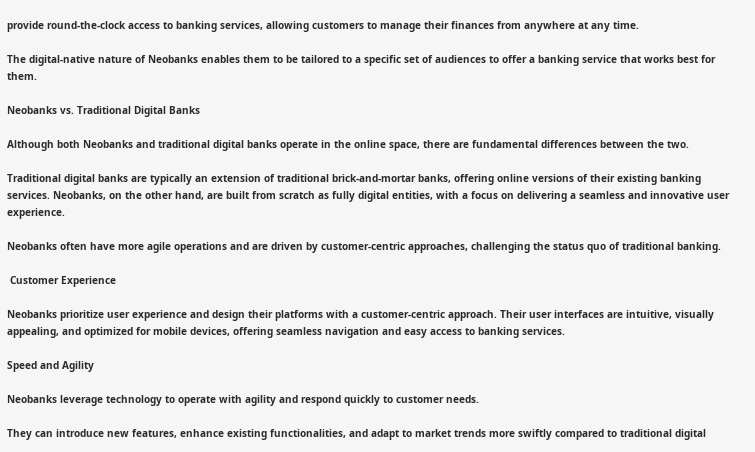provide round-the-clock access to banking services, allowing customers to manage their finances from anywhere at any time.

The digital-native nature of Neobanks enables them to be tailored to a specific set of audiences to offer a banking service that works best for them.

Neobanks vs. Traditional Digital Banks

Although both Neobanks and traditional digital banks operate in the online space, there are fundamental differences between the two.

Traditional digital banks are typically an extension of traditional brick-and-mortar banks, offering online versions of their existing banking services. Neobanks, on the other hand, are built from scratch as fully digital entities, with a focus on delivering a seamless and innovative user experience.

Neobanks often have more agile operations and are driven by customer-centric approaches, challenging the status quo of traditional banking.

 Customer Experience

Neobanks prioritize user experience and design their platforms with a customer-centric approach. Their user interfaces are intuitive, visually appealing, and optimized for mobile devices, offering seamless navigation and easy access to banking services.

Speed and Agility

Neobanks leverage technology to operate with agility and respond quickly to customer needs.

They can introduce new features, enhance existing functionalities, and adapt to market trends more swiftly compared to traditional digital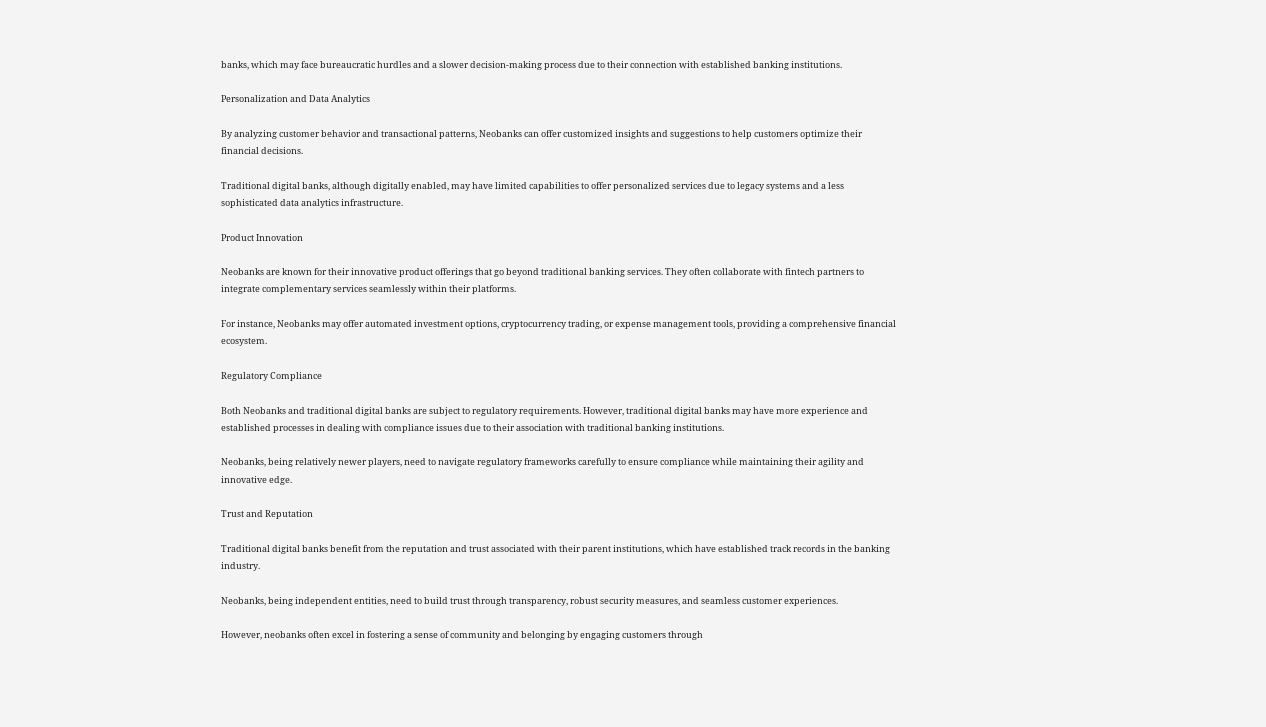banks, which may face bureaucratic hurdles and a slower decision-making process due to their connection with established banking institutions.

Personalization and Data Analytics

By analyzing customer behavior and transactional patterns, Neobanks can offer customized insights and suggestions to help customers optimize their financial decisions.

Traditional digital banks, although digitally enabled, may have limited capabilities to offer personalized services due to legacy systems and a less sophisticated data analytics infrastructure.

Product Innovation

Neobanks are known for their innovative product offerings that go beyond traditional banking services. They often collaborate with fintech partners to integrate complementary services seamlessly within their platforms.

For instance, Neobanks may offer automated investment options, cryptocurrency trading, or expense management tools, providing a comprehensive financial ecosystem.

Regulatory Compliance

Both Neobanks and traditional digital banks are subject to regulatory requirements. However, traditional digital banks may have more experience and established processes in dealing with compliance issues due to their association with traditional banking institutions.

Neobanks, being relatively newer players, need to navigate regulatory frameworks carefully to ensure compliance while maintaining their agility and innovative edge.

Trust and Reputation

Traditional digital banks benefit from the reputation and trust associated with their parent institutions, which have established track records in the banking industry.

Neobanks, being independent entities, need to build trust through transparency, robust security measures, and seamless customer experiences.

However, neobanks often excel in fostering a sense of community and belonging by engaging customers through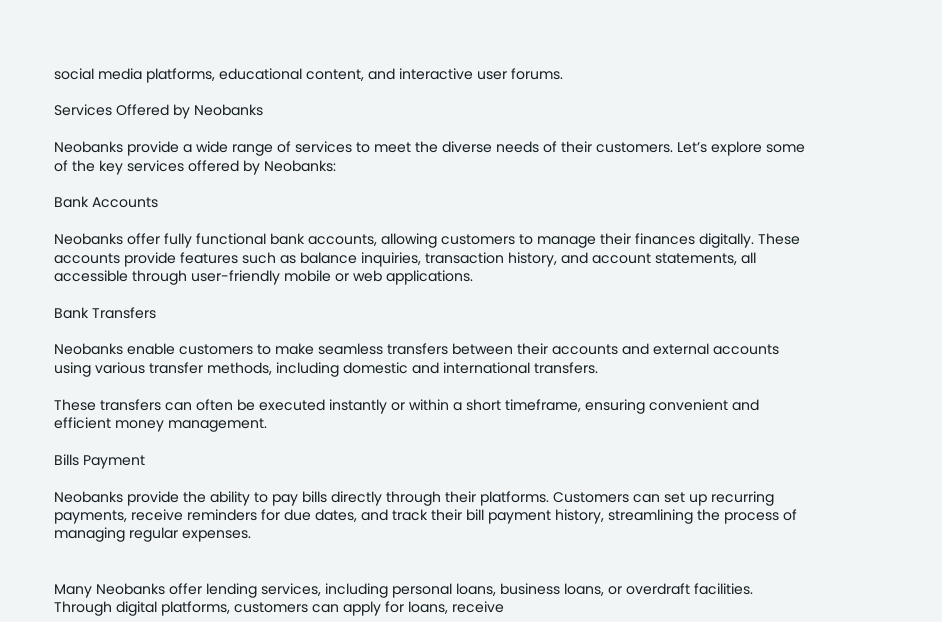social media platforms, educational content, and interactive user forums.

Services Offered by Neobanks

Neobanks provide a wide range of services to meet the diverse needs of their customers. Let’s explore some of the key services offered by Neobanks:

Bank Accounts

Neobanks offer fully functional bank accounts, allowing customers to manage their finances digitally. These accounts provide features such as balance inquiries, transaction history, and account statements, all accessible through user-friendly mobile or web applications.

Bank Transfers

Neobanks enable customers to make seamless transfers between their accounts and external accounts using various transfer methods, including domestic and international transfers.

These transfers can often be executed instantly or within a short timeframe, ensuring convenient and efficient money management.

Bills Payment

Neobanks provide the ability to pay bills directly through their platforms. Customers can set up recurring payments, receive reminders for due dates, and track their bill payment history, streamlining the process of managing regular expenses.


Many Neobanks offer lending services, including personal loans, business loans, or overdraft facilities. Through digital platforms, customers can apply for loans, receive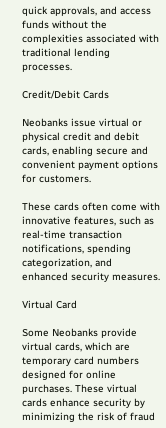quick approvals, and access funds without the complexities associated with traditional lending processes.

Credit/Debit Cards

Neobanks issue virtual or physical credit and debit cards, enabling secure and convenient payment options for customers.

These cards often come with innovative features, such as real-time transaction notifications, spending categorization, and enhanced security measures.

Virtual Card

Some Neobanks provide virtual cards, which are temporary card numbers designed for online purchases. These virtual cards enhance security by minimizing the risk of fraud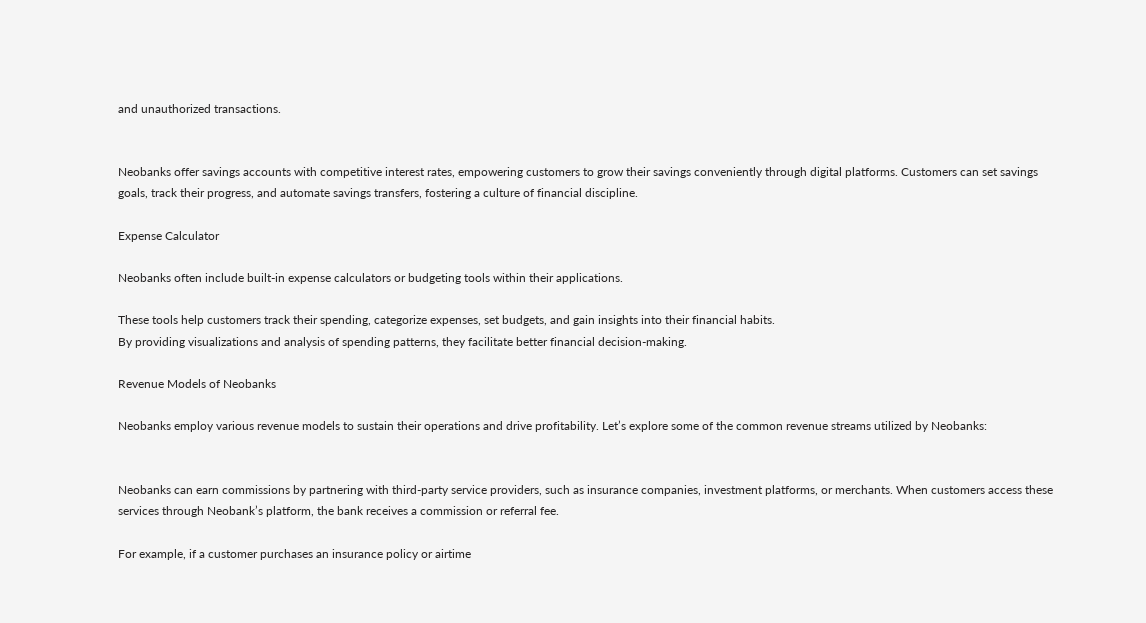and unauthorized transactions.


Neobanks offer savings accounts with competitive interest rates, empowering customers to grow their savings conveniently through digital platforms. Customers can set savings goals, track their progress, and automate savings transfers, fostering a culture of financial discipline.

Expense Calculator

Neobanks often include built-in expense calculators or budgeting tools within their applications.

These tools help customers track their spending, categorize expenses, set budgets, and gain insights into their financial habits.
By providing visualizations and analysis of spending patterns, they facilitate better financial decision-making.

Revenue Models of Neobanks

Neobanks employ various revenue models to sustain their operations and drive profitability. Let’s explore some of the common revenue streams utilized by Neobanks:


Neobanks can earn commissions by partnering with third-party service providers, such as insurance companies, investment platforms, or merchants. When customers access these services through Neobank’s platform, the bank receives a commission or referral fee.

For example, if a customer purchases an insurance policy or airtime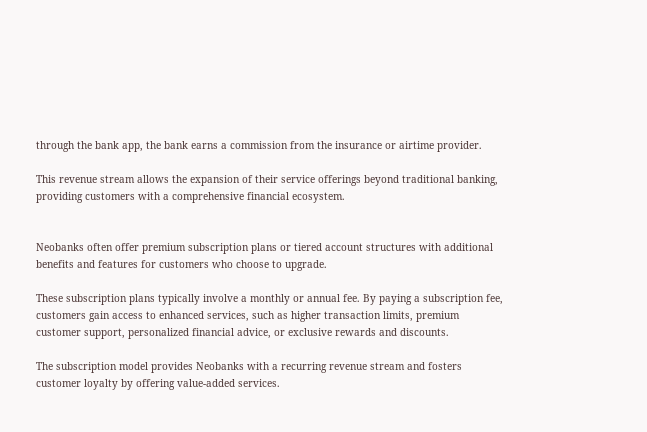through the bank app, the bank earns a commission from the insurance or airtime provider.

This revenue stream allows the expansion of their service offerings beyond traditional banking, providing customers with a comprehensive financial ecosystem.


Neobanks often offer premium subscription plans or tiered account structures with additional benefits and features for customers who choose to upgrade.

These subscription plans typically involve a monthly or annual fee. By paying a subscription fee, customers gain access to enhanced services, such as higher transaction limits, premium customer support, personalized financial advice, or exclusive rewards and discounts.

The subscription model provides Neobanks with a recurring revenue stream and fosters customer loyalty by offering value-added services.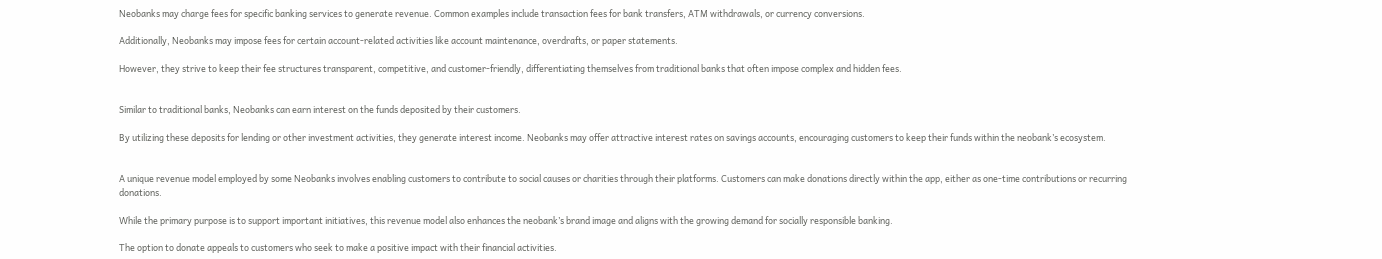Neobanks may charge fees for specific banking services to generate revenue. Common examples include transaction fees for bank transfers, ATM withdrawals, or currency conversions.

Additionally, Neobanks may impose fees for certain account-related activities like account maintenance, overdrafts, or paper statements.

However, they strive to keep their fee structures transparent, competitive, and customer-friendly, differentiating themselves from traditional banks that often impose complex and hidden fees.


Similar to traditional banks, Neobanks can earn interest on the funds deposited by their customers.

By utilizing these deposits for lending or other investment activities, they generate interest income. Neobanks may offer attractive interest rates on savings accounts, encouraging customers to keep their funds within the neobank’s ecosystem.


A unique revenue model employed by some Neobanks involves enabling customers to contribute to social causes or charities through their platforms. Customers can make donations directly within the app, either as one-time contributions or recurring donations.

While the primary purpose is to support important initiatives, this revenue model also enhances the neobank’s brand image and aligns with the growing demand for socially responsible banking.

The option to donate appeals to customers who seek to make a positive impact with their financial activities.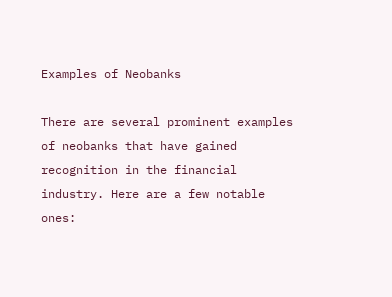Examples of Neobanks

There are several prominent examples of neobanks that have gained recognition in the financial industry. Here are a few notable ones: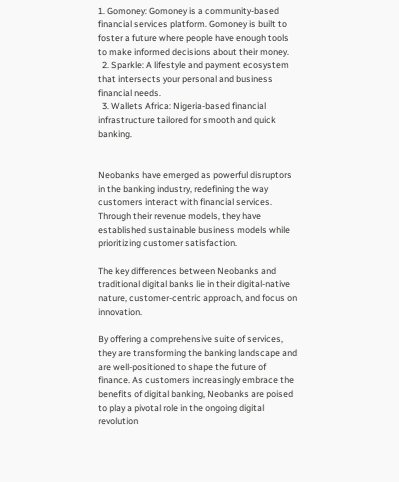1. Gomoney: Gomoney is a community-based financial services platform. Gomoney is built to foster a future where people have enough tools to make informed decisions about their money.
  2. Sparkle: A lifestyle and payment ecosystem that intersects your personal and business financial needs.
  3. Wallets Africa: Nigeria-based financial infrastructure tailored for smooth and quick banking.


Neobanks have emerged as powerful disruptors in the banking industry, redefining the way customers interact with financial services. Through their revenue models, they have established sustainable business models while prioritizing customer satisfaction.

The key differences between Neobanks and traditional digital banks lie in their digital-native nature, customer-centric approach, and focus on innovation.

By offering a comprehensive suite of services, they are transforming the banking landscape and are well-positioned to shape the future of finance. As customers increasingly embrace the benefits of digital banking, Neobanks are poised to play a pivotal role in the ongoing digital revolution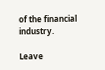of the financial industry.

Leave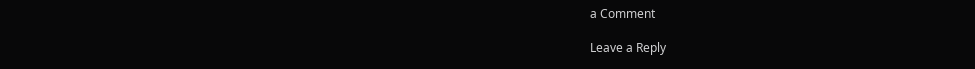a Comment

Leave a Reply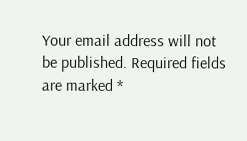Your email address will not be published. Required fields are marked *